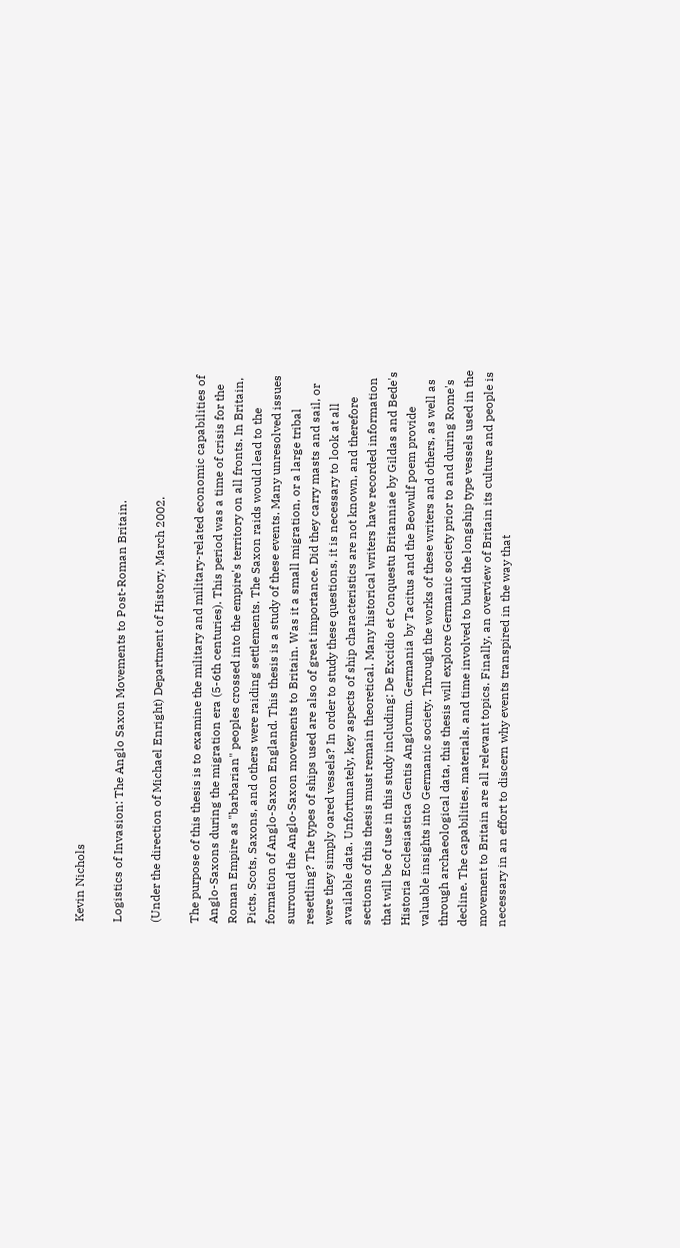Kevin Nichols

Logistics of Invasion: The Anglo Saxon Movements to Post-Roman Britain.

(Under the direction of Michael Enright) Department of History, March 2002.

The purpose of this thesis is to examine the military and military-related economic capabilities of Anglo-Saxons during the migration era (5-6th centuries). This period was a time of crisis for the Roman Empire as "barbarian" peoples crossed into the empire's territory on all fronts. In Britain, Picts, Scots, Saxons, and others were raiding settlements. The Saxon raids would lead to the formation of Anglo-Saxon England. This thesis is a study of these events. Many unresolved issues surround the Anglo-Saxon movements to Britain. Was it a small migration, or a large tribal resettling? The types of ships used are also of great importance. Did they carry masts and sail, or were they simply oared vessels? In order to study these questions, it is necessary to look at all available data. Unfortunately, key aspects of ship characteristics are not known, and therefore sections of this thesis must remain theoretical. Many historical writers have recorded information that will be of use in this study including: De Excidio et Conquestu Britanniae by Gildas and Bede's Historia Ecclesiastica Gentis Anglorum. Germania by Tacitus and the Beowulf poem provide valuable insights into Germanic society. Through the works of these writers and others, as well as through archaeological data, this thesis will explore Germanic society prior to and during Rome's decline. The capabilities, materials, and time involved to build the longship type vessels used in the movement to Britain are all relevant topics. Finally, an overview of Britain its culture and people is necessary in an effort to discern why events transpired in the way that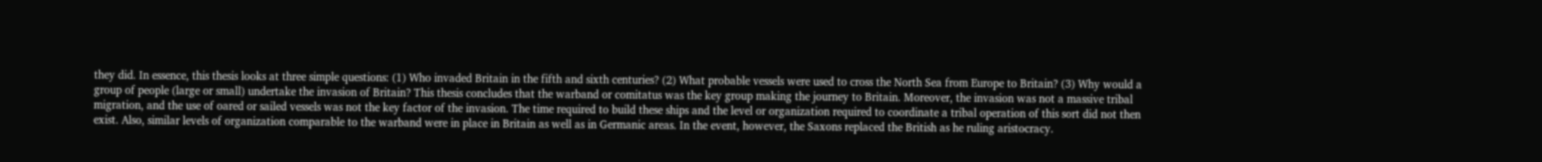they did. In essence, this thesis looks at three simple questions: (1) Who invaded Britain in the fifth and sixth centuries? (2) What probable vessels were used to cross the North Sea from Europe to Britain? (3) Why would a group of people (large or small) undertake the invasion of Britain? This thesis concludes that the warband or comitatus was the key group making the journey to Britain. Moreover, the invasion was not a massive tribal migration, and the use of oared or sailed vessels was not the key factor of the invasion. The time required to build these ships and the level or organization required to coordinate a tribal operation of this sort did not then exist. Also, similar levels of organization comparable to the warband were in place in Britain as well as in Germanic areas. In the event, however, the Saxons replaced the British as he ruling aristocracy.